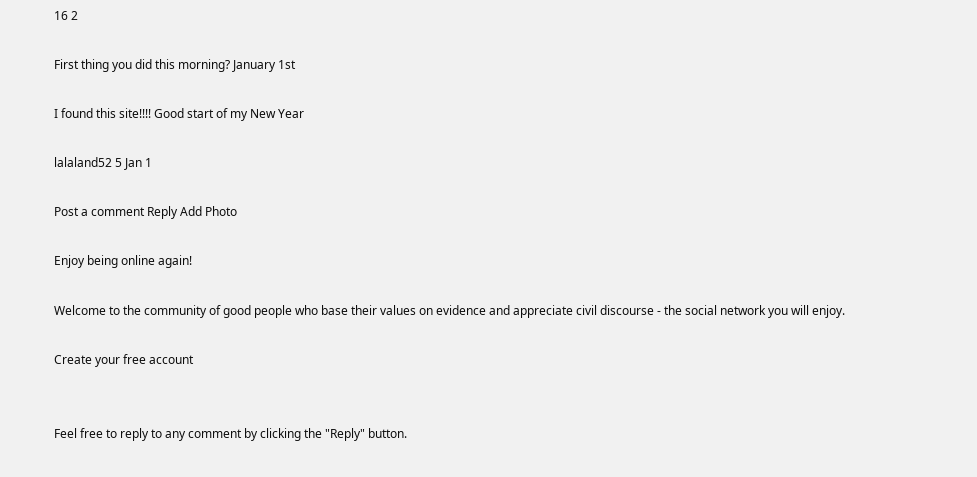16 2

First thing you did this morning? January 1st

I found this site!!!! Good start of my New Year

lalaland52 5 Jan 1

Post a comment Reply Add Photo

Enjoy being online again!

Welcome to the community of good people who base their values on evidence and appreciate civil discourse - the social network you will enjoy.

Create your free account


Feel free to reply to any comment by clicking the "Reply" button.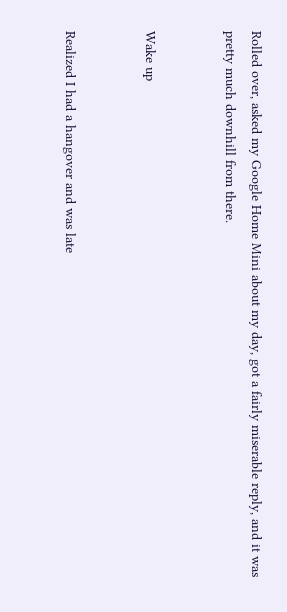Rolled over, asked my Google Home Mini about my day, got a fairly miserable reply, and it was pretty much downhill from there.


Wake up


Realized I had a hangover and was late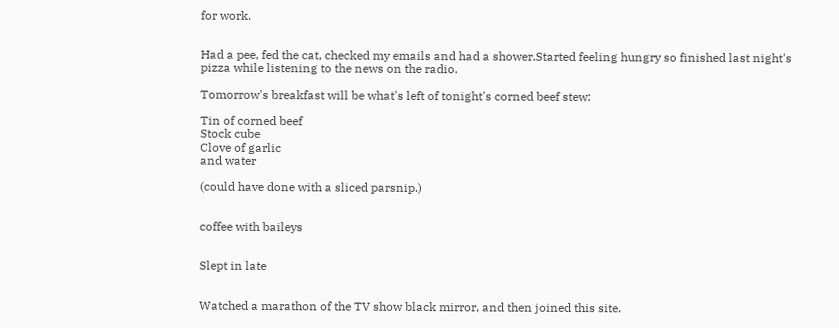for work.


Had a pee, fed the cat, checked my emails and had a shower.Started feeling hungry so finished last night's pizza while listening to the news on the radio.

Tomorrow's breakfast will be what's left of tonight's corned beef stew:

Tin of corned beef
Stock cube
Clove of garlic
and water

(could have done with a sliced parsnip.)


coffee with baileys


Slept in late


Watched a marathon of the TV show black mirror, and then joined this site.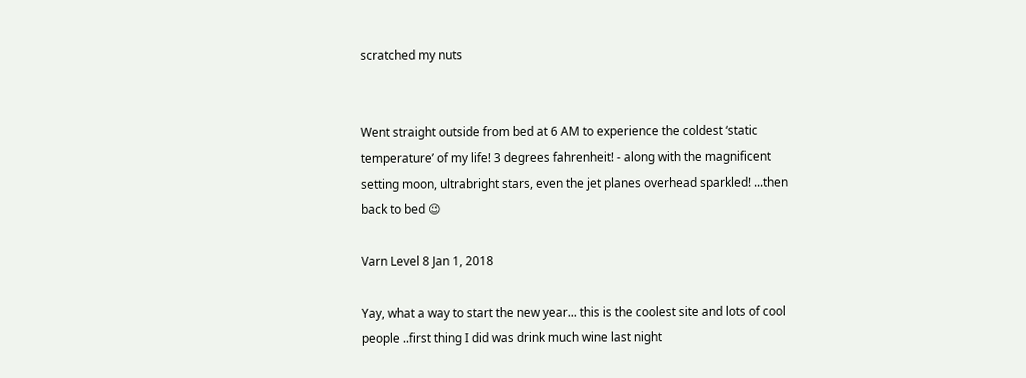scratched my nuts


Went straight outside from bed at 6 AM to experience the coldest ‘static temperature’ of my life! 3 degrees fahrenheit! - along with the magnificent setting moon, ultrabright stars, even the jet planes overhead sparkled! ...then back to bed 😉

Varn Level 8 Jan 1, 2018

Yay, what a way to start the new year... this is the coolest site and lots of cool people ..first thing I did was drink much wine last night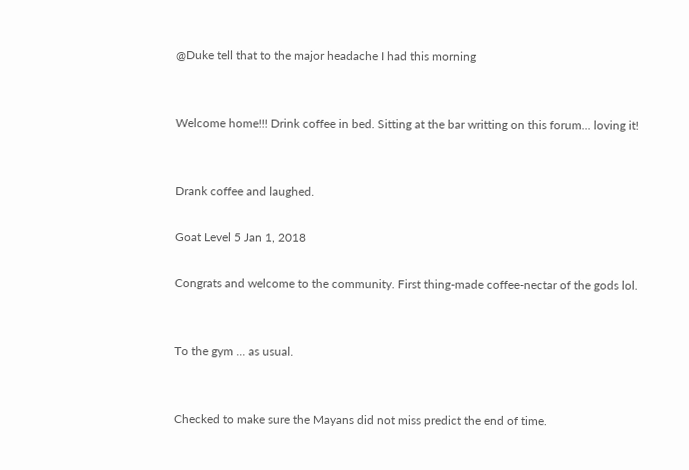@Duke tell that to the major headache I had this morning


Welcome home!!! Drink coffee in bed. Sitting at the bar writting on this forum... loving it!


Drank coffee and laughed.

Goat Level 5 Jan 1, 2018

Congrats and welcome to the community. First thing-made coffee-nectar of the gods lol.


To the gym ... as usual.


Checked to make sure the Mayans did not miss predict the end of time.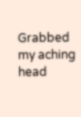Grabbed my aching head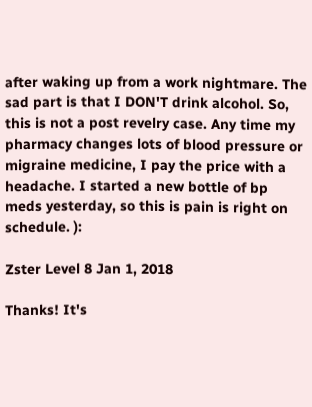after waking up from a work nightmare. The sad part is that I DON'T drink alcohol. So, this is not a post revelry case. Any time my pharmacy changes lots of blood pressure or migraine medicine, I pay the price with a headache. I started a new bottle of bp meds yesterday, so this is pain is right on schedule. ):

Zster Level 8 Jan 1, 2018

Thanks! It's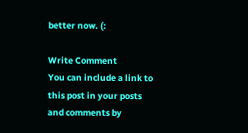better now. (:

Write Comment
You can include a link to this post in your posts and comments by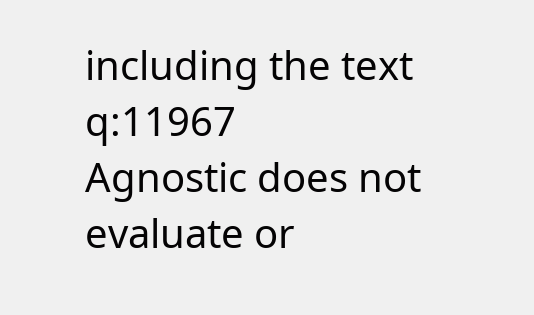including the text q:11967
Agnostic does not evaluate or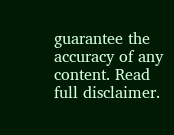guarantee the accuracy of any content. Read full disclaimer.